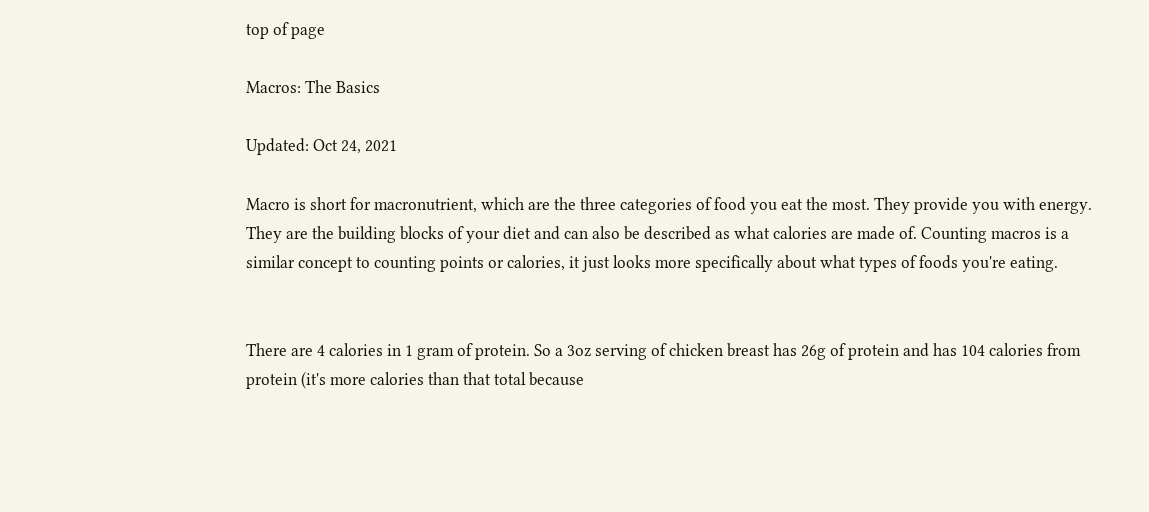top of page

Macros: The Basics

Updated: Oct 24, 2021

Macro is short for macronutrient, which are the three categories of food you eat the most. They provide you with energy. They are the building blocks of your diet and can also be described as what calories are made of. Counting macros is a similar concept to counting points or calories, it just looks more specifically about what types of foods you're eating.


There are 4 calories in 1 gram of protein. So a 3oz serving of chicken breast has 26g of protein and has 104 calories from protein (it's more calories than that total because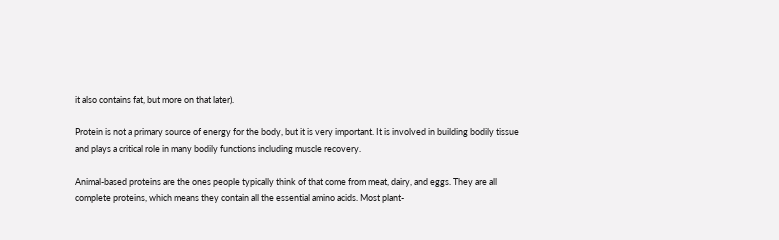it also contains fat, but more on that later).

Protein is not a primary source of energy for the body, but it is very important. It is involved in building bodily tissue and plays a critical role in many bodily functions including muscle recovery.

Animal-based proteins are the ones people typically think of that come from meat, dairy, and eggs. They are all complete proteins, which means they contain all the essential amino acids. Most plant-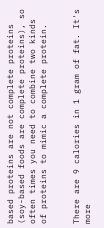based proteins are not complete proteins (soy-based foods are complete proteins), so often times you need to combine two kinds of proteins to mimic a complete protein.


There are 9 calories in 1 gram of fat. It's more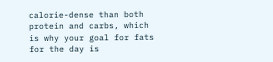calorie-dense than both protein and carbs, which is why your goal for fats for the day is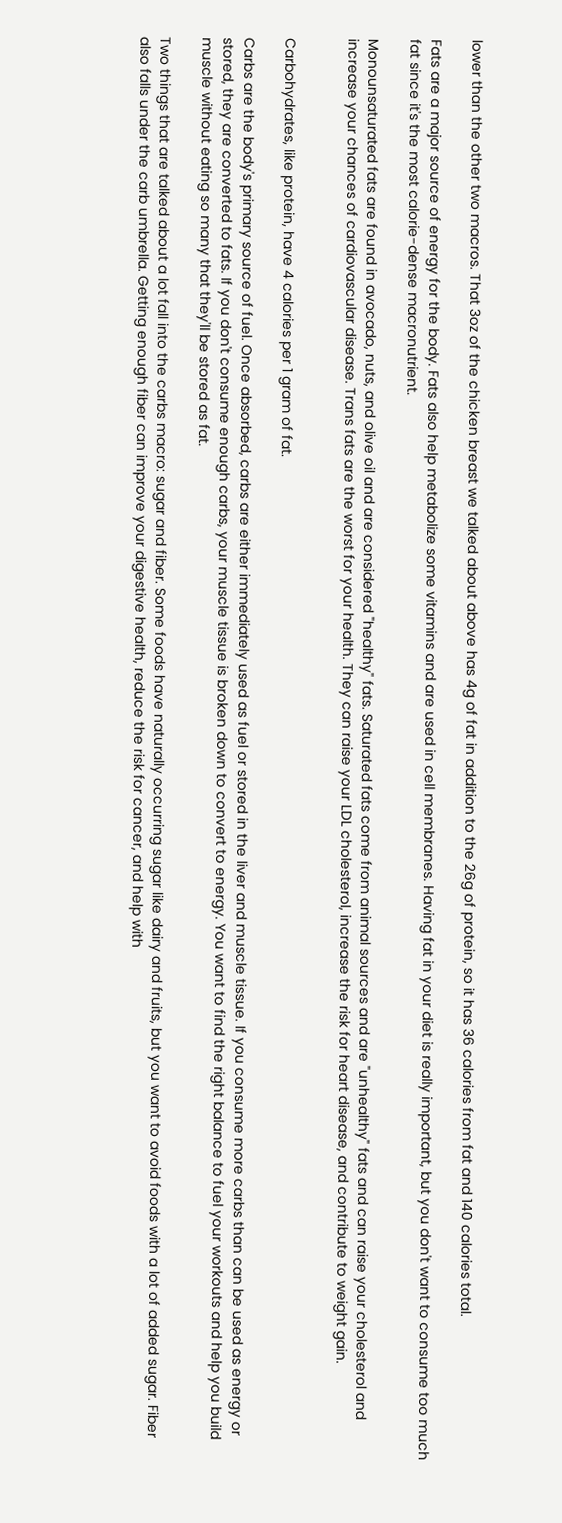lower than the other two macros. That 3oz of the chicken breast we talked about above has 4g of fat in addition to the 26g of protein, so it has 36 calories from fat and 140 calories total.

Fats are a major source of energy for the body. Fats also help metabolize some vitamins and are used in cell membranes. Having fat in your diet is really important, but you don't want to consume too much fat since it's the most calorie-dense macronutrient.

Monounsaturated fats are found in avocado, nuts, and olive oil and are considered "healthy" fats. Saturated fats come from animal sources and are "unhealthy" fats and can raise your cholesterol and increase your chances of cardiovascular disease. Trans fats are the worst for your health. They can raise your LDL cholesterol, increase the risk for heart disease, and contribute to weight gain.


Carbohydrates, like protein, have 4 calories per 1 gram of fat.

Carbs are the body's primary source of fuel. Once absorbed, carbs are either immediately used as fuel or stored in the liver and muscle tissue. If you consume more carbs than can be used as energy or stored, they are converted to fats. If you don't consume enough carbs, your muscle tissue is broken down to convert to energy. You want to find the right balance to fuel your workouts and help you build muscle without eating so many that they'll be stored as fat.

Two things that are talked about a lot fall into the carbs macro: sugar and fiber. Some foods have naturally occurring sugar like dairy and fruits, but you want to avoid foods with a lot of added sugar. Fiber also falls under the carb umbrella. Getting enough fiber can improve your digestive health, reduce the risk for cancer, and help with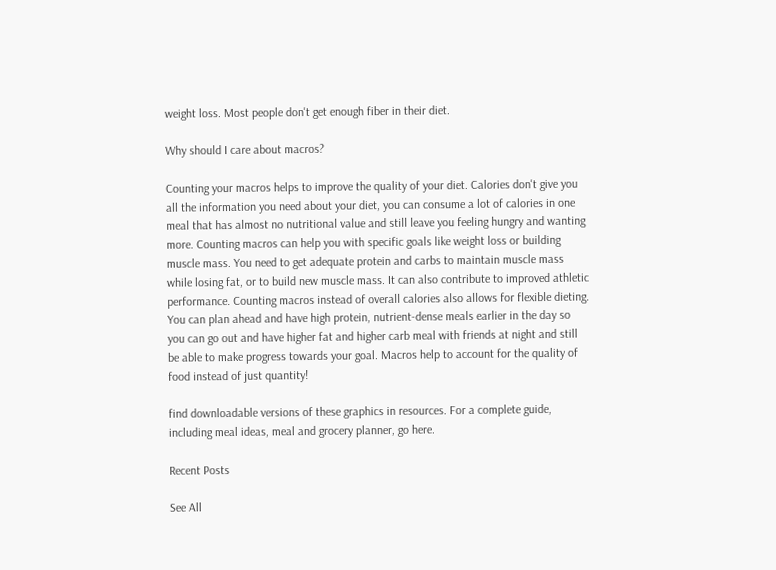weight loss. Most people don't get enough fiber in their diet.

Why should I care about macros?

Counting your macros helps to improve the quality of your diet. Calories don't give you all the information you need about your diet, you can consume a lot of calories in one meal that has almost no nutritional value and still leave you feeling hungry and wanting more. Counting macros can help you with specific goals like weight loss or building muscle mass. You need to get adequate protein and carbs to maintain muscle mass while losing fat, or to build new muscle mass. It can also contribute to improved athletic performance. Counting macros instead of overall calories also allows for flexible dieting. You can plan ahead and have high protein, nutrient-dense meals earlier in the day so you can go out and have higher fat and higher carb meal with friends at night and still be able to make progress towards your goal. Macros help to account for the quality of food instead of just quantity!

find downloadable versions of these graphics in resources. For a complete guide, including meal ideas, meal and grocery planner, go here.

Recent Posts

See All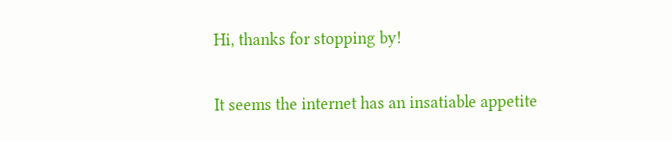Hi, thanks for stopping by!

It seems the internet has an insatiable appetite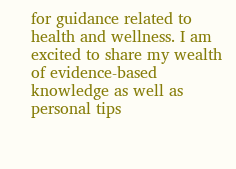for guidance related to health and wellness. I am excited to share my wealth of evidence-based knowledge as well as personal tips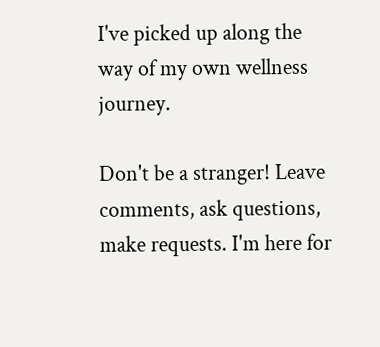I've picked up along the way of my own wellness journey.

Don't be a stranger! Leave comments, ask questions, make requests. I'm here for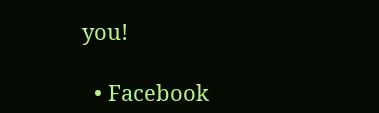you!

  • Facebook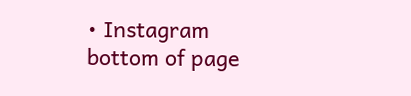• Instagram
bottom of page